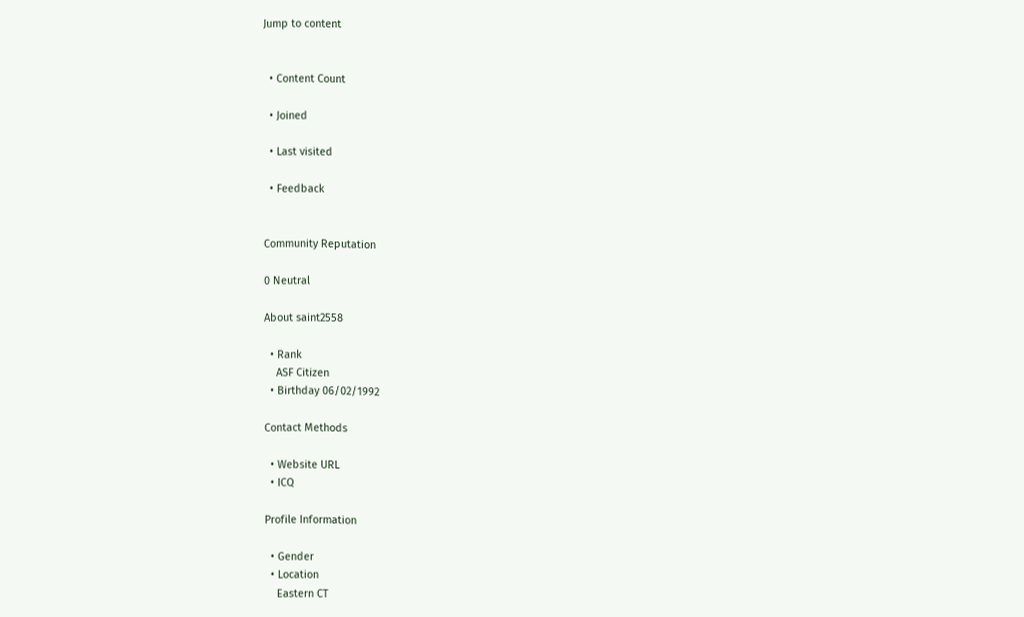Jump to content


  • Content Count

  • Joined

  • Last visited

  • Feedback


Community Reputation

0 Neutral

About saint2558

  • Rank
    ASF Citizen
  • Birthday 06/02/1992

Contact Methods

  • Website URL
  • ICQ

Profile Information

  • Gender
  • Location
    Eastern CT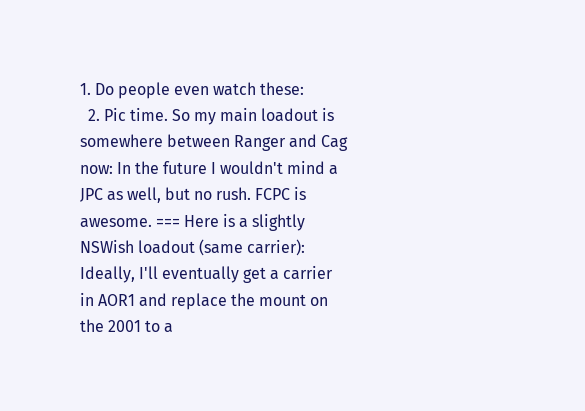1. Do people even watch these:
  2. Pic time. So my main loadout is somewhere between Ranger and Cag now: In the future I wouldn't mind a JPC as well, but no rush. FCPC is awesome. === Here is a slightly NSWish loadout (same carrier): Ideally, I'll eventually get a carrier in AOR1 and replace the mount on the 2001 to a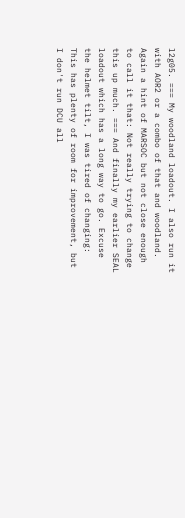l2g05. === My woodland loadout. I also run it with AOR2 or a combo of that and woodland. Again a hint of MARSOC but not close enough to call it that: Not really trying to change this up much. === And finally my earlier SEAL loadout which has a long way to go. Excuse the helmet tilt, I was tired of changing: This has plenty of room for improvement, but I don't run DCU all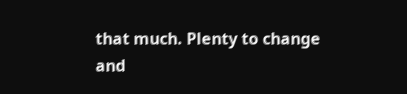that much. Plenty to change and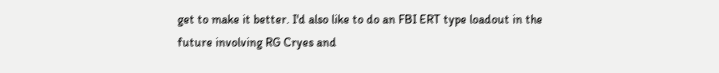get to make it better. I'd also like to do an FBI ERT type loadout in the future involving RG Cryes and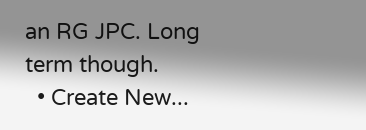an RG JPC. Long term though.
  • Create New...